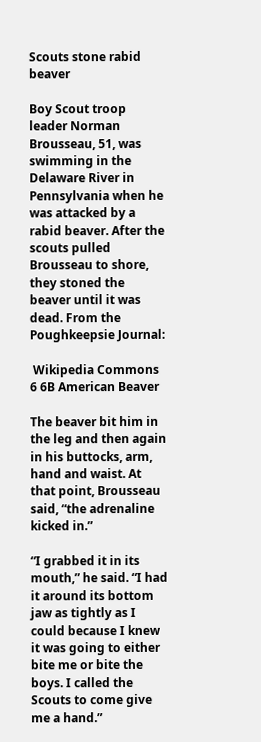Scouts stone rabid beaver

Boy Scout troop leader Norman Brousseau, 51, was swimming in the Delaware River in Pennsylvania when he was attacked by a rabid beaver. After the scouts pulled Brousseau to shore, they stoned the beaver until it was dead. From the Poughkeepsie Journal:

 Wikipedia Commons 6 6B American Beaver

The beaver bit him in the leg and then again in his buttocks, arm, hand and waist. At that point, Brousseau said, “the adrenaline kicked in.”

“I grabbed it in its mouth,” he said. “I had it around its bottom jaw as tightly as I could because I knew it was going to either bite me or bite the boys. I called the Scouts to come give me a hand.”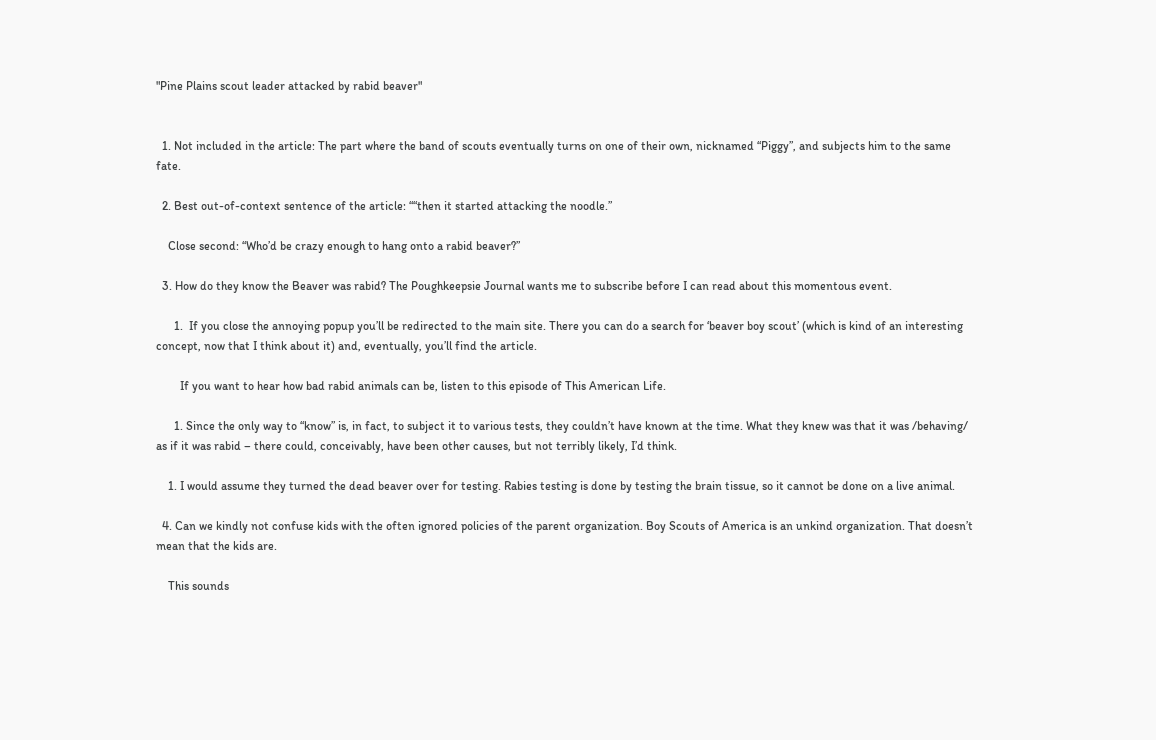"Pine Plains scout leader attacked by rabid beaver"


  1. Not included in the article: The part where the band of scouts eventually turns on one of their own, nicknamed “Piggy”, and subjects him to the same fate.

  2. Best out-of-context sentence of the article: ““then it started attacking the noodle.”

    Close second: “Who’d be crazy enough to hang onto a rabid beaver?”

  3. How do they know the Beaver was rabid? The Poughkeepsie Journal wants me to subscribe before I can read about this momentous event.

      1.  If you close the annoying popup you’ll be redirected to the main site. There you can do a search for ‘beaver boy scout’ (which is kind of an interesting concept, now that I think about it) and, eventually, you’ll find the article.

        If you want to hear how bad rabid animals can be, listen to this episode of This American Life.

      1. Since the only way to “know” is, in fact, to subject it to various tests, they couldn’t have known at the time. What they knew was that it was /behaving/ as if it was rabid – there could, conceivably, have been other causes, but not terribly likely, I’d think.

    1. I would assume they turned the dead beaver over for testing. Rabies testing is done by testing the brain tissue, so it cannot be done on a live animal.

  4. Can we kindly not confuse kids with the often ignored policies of the parent organization. Boy Scouts of America is an unkind organization. That doesn’t mean that the kids are.

    This sounds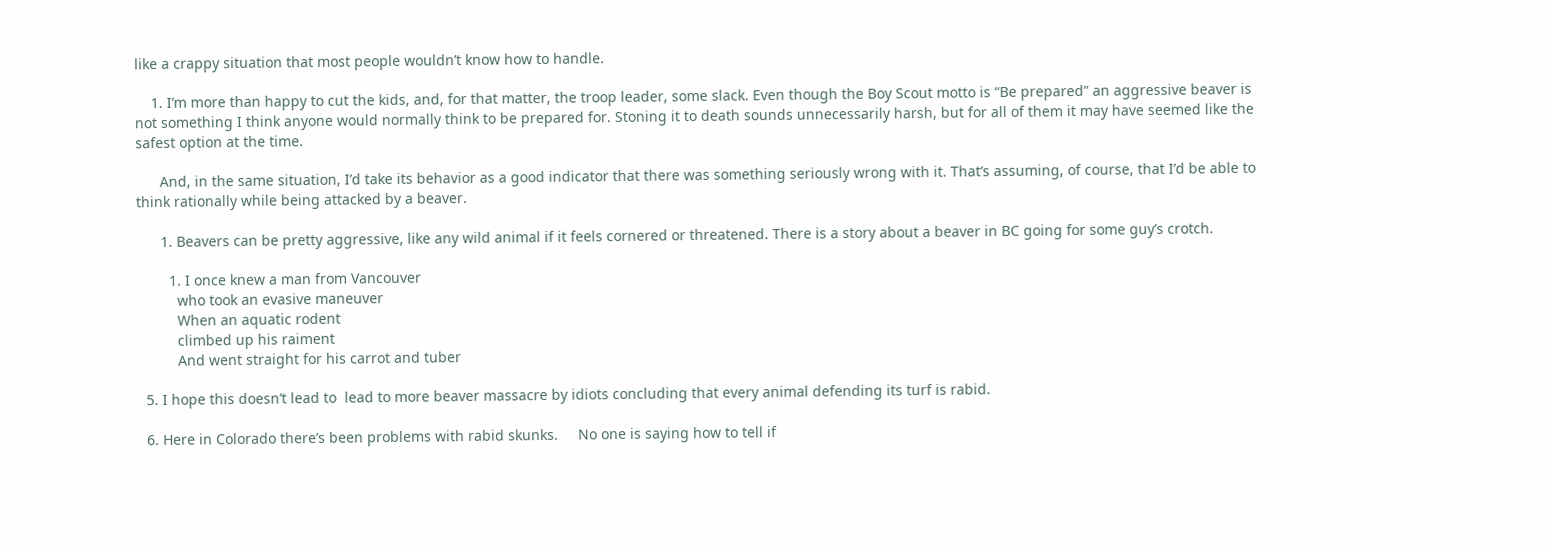like a crappy situation that most people wouldn’t know how to handle.

    1. I’m more than happy to cut the kids, and, for that matter, the troop leader, some slack. Even though the Boy Scout motto is “Be prepared” an aggressive beaver is not something I think anyone would normally think to be prepared for. Stoning it to death sounds unnecessarily harsh, but for all of them it may have seemed like the safest option at the time.

      And, in the same situation, I’d take its behavior as a good indicator that there was something seriously wrong with it. That’s assuming, of course, that I’d be able to think rationally while being attacked by a beaver.

      1. Beavers can be pretty aggressive, like any wild animal if it feels cornered or threatened. There is a story about a beaver in BC going for some guy’s crotch.

        1. I once knew a man from Vancouver
          who took an evasive maneuver
          When an aquatic rodent
          climbed up his raiment
          And went straight for his carrot and tuber

  5. I hope this doesn’t lead to  lead to more beaver massacre by idiots concluding that every animal defending its turf is rabid.

  6. Here in Colorado there’s been problems with rabid skunks.     No one is saying how to tell if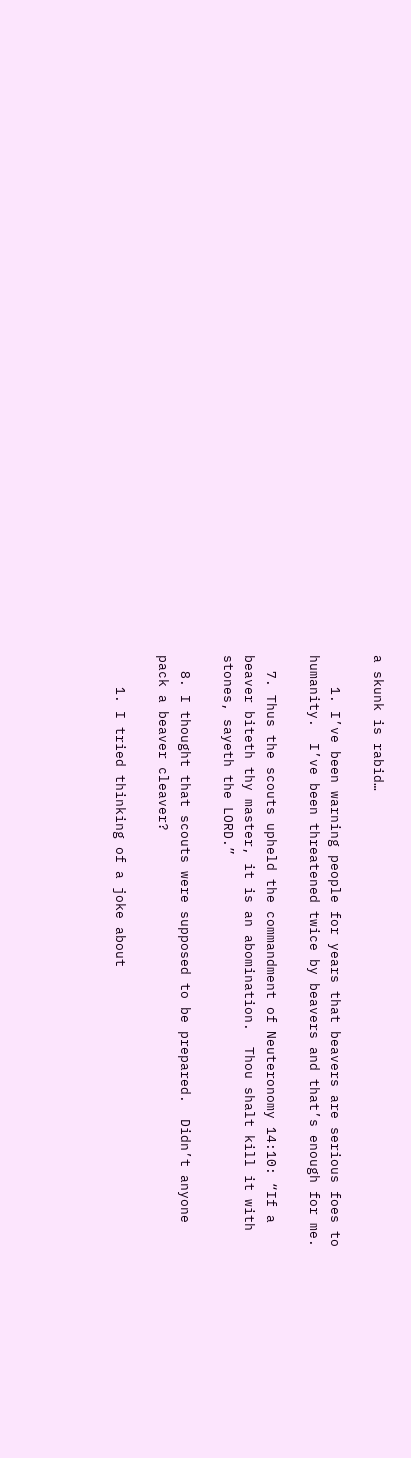a skunk is rabid…

    1. I’ve been warning people for years that beavers are serious foes to humanity.  I’ve been threatened twice by beavers and that’s enough for me.

  7. Thus the scouts upheld the commandment of Neuteronomy 14:10: “If a beaver biteth thy master, it is an abomination.  Thou shalt kill it with stones, sayeth the LORD.”

  8. I thought that scouts were supposed to be prepared.  Didn’t anyone pack a beaver cleaver?

    1. I tried thinking of a joke about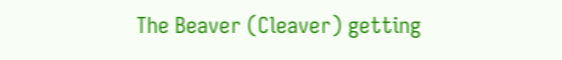The Beaver (Cleaver) getting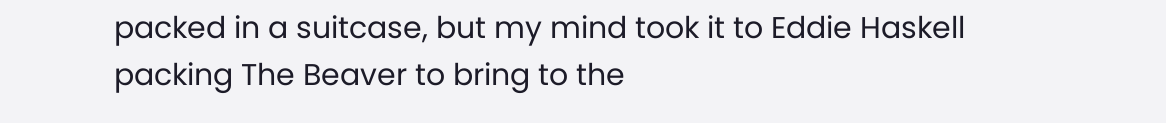packed in a suitcase, but my mind took it to Eddie Haskell packing The Beaver to bring to the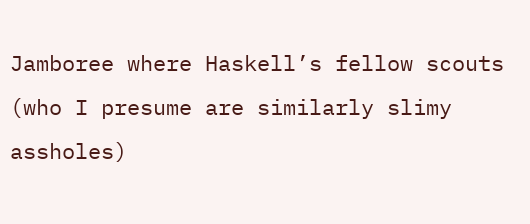Jamboree where Haskell’s fellow scouts (who I presume are similarly slimy assholes)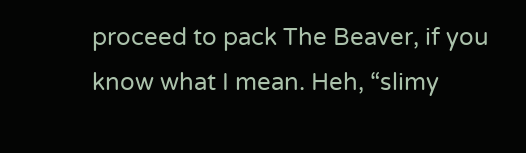proceed to pack The Beaver, if you know what I mean. Heh, “slimy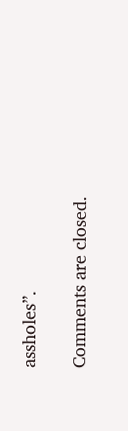assholes”.

Comments are closed.